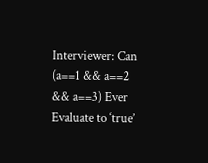Interviewer: Can (a==1 && a==2 && a==3) Ever Evaluate to ‘true’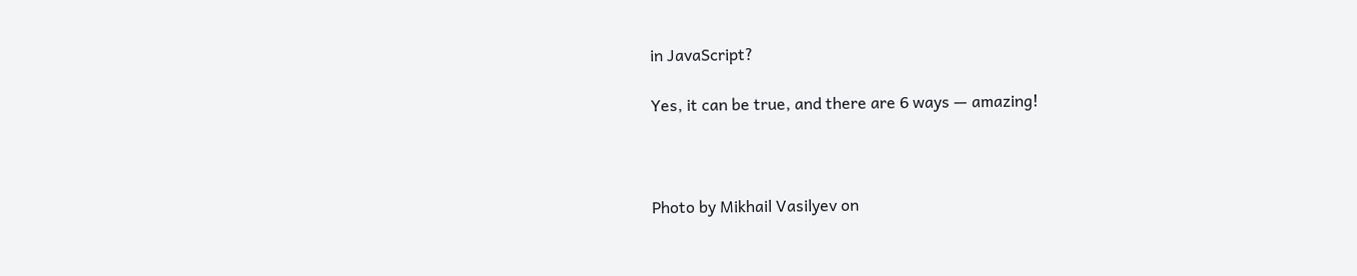in JavaScript?

Yes, it can be true, and there are 6 ways — amazing!



Photo by Mikhail Vasilyev on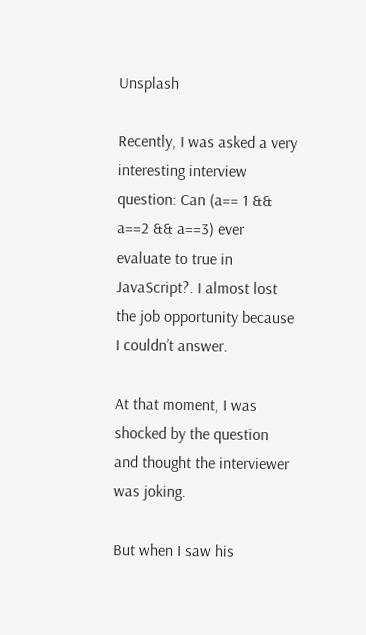Unsplash

Recently, I was asked a very interesting interview question: Can (a== 1 && a==2 && a==3) ever evaluate to true in JavaScript?. I almost lost the job opportunity because I couldn’t answer.

At that moment, I was shocked by the question and thought the interviewer was joking.

But when I saw his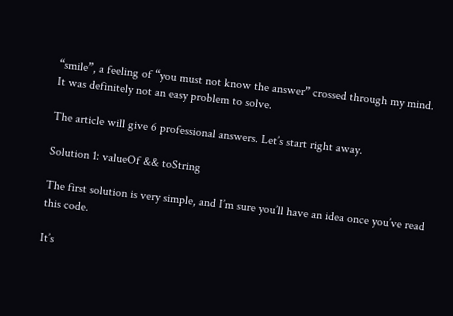“smile”, a feeling of “you must not know the answer” crossed through my mind. It was definitely not an easy problem to solve.

The article will give 6 professional answers. Let’s start right away.

Solution 1: valueOf && toString

The first solution is very simple, and I’m sure you’ll have an idea once you’ve read this code.

It’s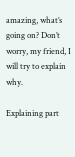amazing, what’s going on? Don’t worry, my friend, I will try to explain why.

Explaining part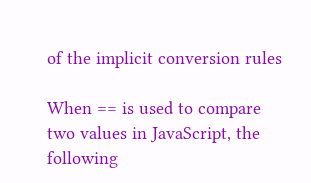of the implicit conversion rules

When == is used to compare two values in JavaScript, the following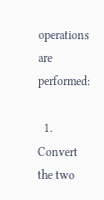operations are performed:

  1. Convert the two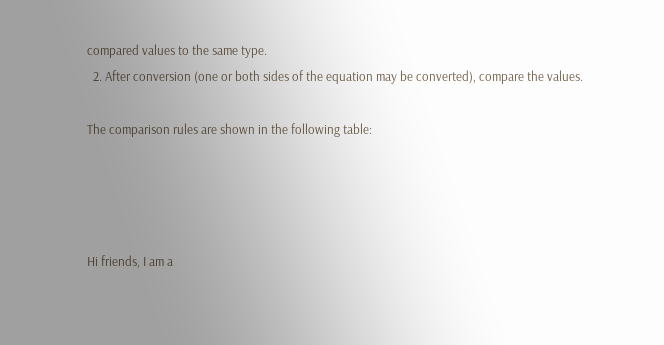compared values to the same type.
  2. After conversion (one or both sides of the equation may be converted), compare the values.

The comparison rules are shown in the following table:




Hi friends, I am a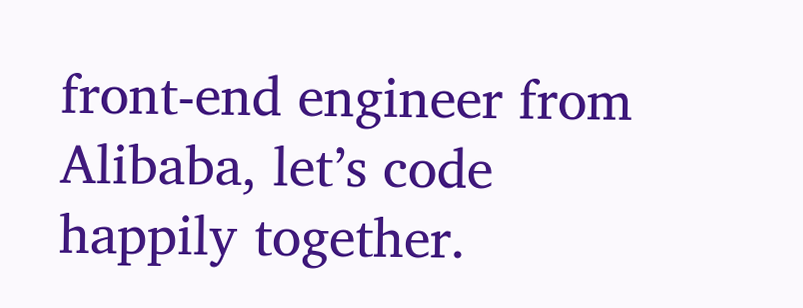front-end engineer from Alibaba, let’s code happily together.